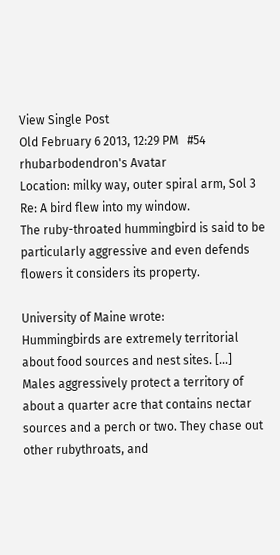View Single Post
Old February 6 2013, 12:29 PM   #54
rhubarbodendron's Avatar
Location: milky way, outer spiral arm, Sol 3
Re: A bird flew into my window.
The ruby-throated hummingbird is said to be particularly aggressive and even defends flowers it considers its property.

University of Maine wrote:
Hummingbirds are extremely territorial about food sources and nest sites. [...]
Males aggressively protect a territory of about a quarter acre that contains nectar sources and a perch or two. They chase out other rubythroats, and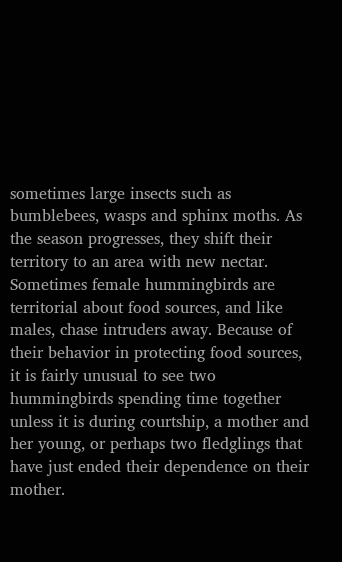sometimes large insects such as bumblebees, wasps and sphinx moths. As the season progresses, they shift their territory to an area with new nectar.
Sometimes female hummingbirds are territorial about food sources, and like males, chase intruders away. Because of their behavior in protecting food sources, it is fairly unusual to see two hummingbirds spending time together unless it is during courtship, a mother and her young, or perhaps two fledglings that have just ended their dependence on their mother.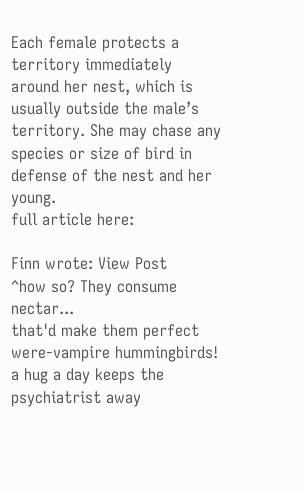Each female protects a territory immediately around her nest, which is usually outside the male’s territory. She may chase any species or size of bird in defense of the nest and her young.
full article here:

Finn wrote: View Post
^how so? They consume nectar...
that'd make them perfect were-vampire hummingbirds!
a hug a day keeps the psychiatrist away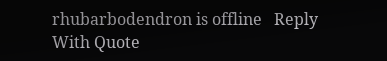rhubarbodendron is offline   Reply With Quote